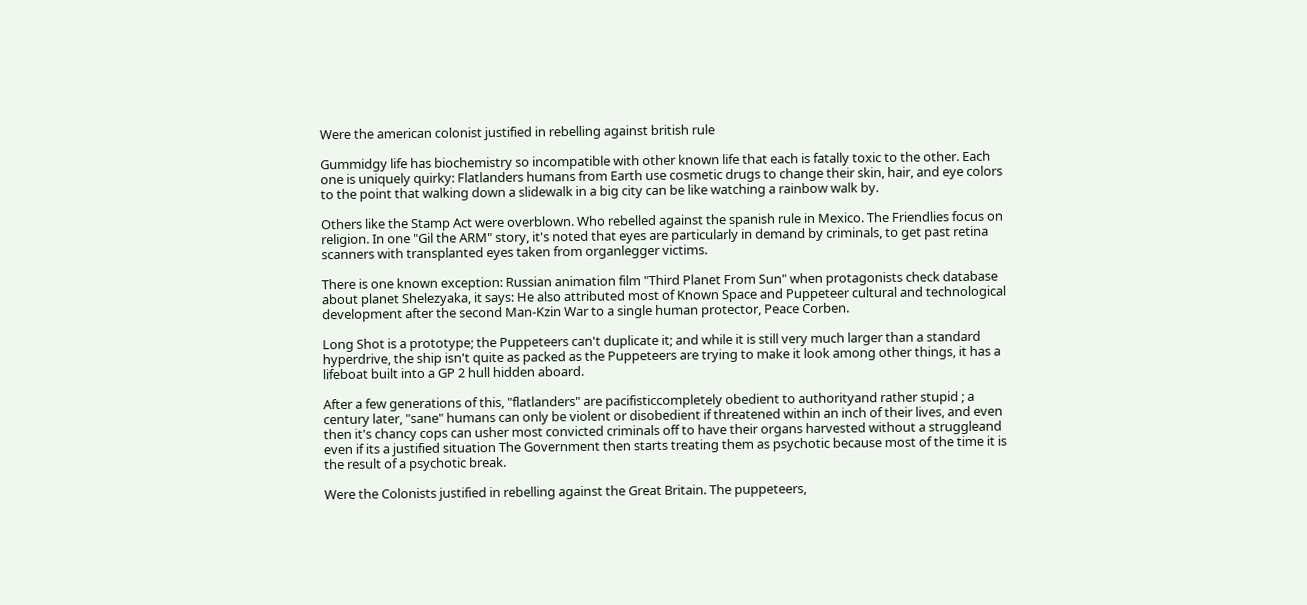Were the american colonist justified in rebelling against british rule

Gummidgy life has biochemistry so incompatible with other known life that each is fatally toxic to the other. Each one is uniquely quirky: Flatlanders humans from Earth use cosmetic drugs to change their skin, hair, and eye colors to the point that walking down a slidewalk in a big city can be like watching a rainbow walk by.

Others like the Stamp Act were overblown. Who rebelled against the spanish rule in Mexico. The Friendlies focus on religion. In one "Gil the ARM" story, it's noted that eyes are particularly in demand by criminals, to get past retina scanners with transplanted eyes taken from organlegger victims.

There is one known exception: Russian animation film "Third Planet From Sun" when protagonists check database about planet Shelezyaka, it says: He also attributed most of Known Space and Puppeteer cultural and technological development after the second Man-Kzin War to a single human protector, Peace Corben.

Long Shot is a prototype; the Puppeteers can't duplicate it; and while it is still very much larger than a standard hyperdrive, the ship isn't quite as packed as the Puppeteers are trying to make it look among other things, it has a lifeboat built into a GP 2 hull hidden aboard.

After a few generations of this, "flatlanders" are pacifisticcompletely obedient to authorityand rather stupid ; a century later, "sane" humans can only be violent or disobedient if threatened within an inch of their lives, and even then it's chancy cops can usher most convicted criminals off to have their organs harvested without a struggleand even if its a justified situation The Government then starts treating them as psychotic because most of the time it is the result of a psychotic break.

Were the Colonists justified in rebelling against the Great Britain. The puppeteers,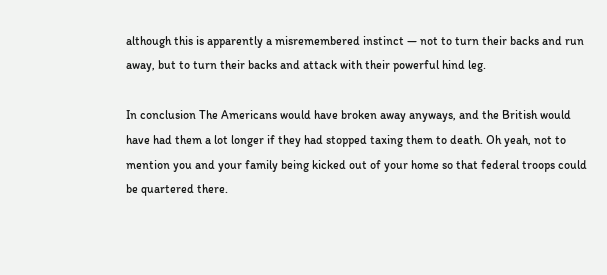although this is apparently a misremembered instinct — not to turn their backs and run away, but to turn their backs and attack with their powerful hind leg.

In conclusion The Americans would have broken away anyways, and the British would have had them a lot longer if they had stopped taxing them to death. Oh yeah, not to mention you and your family being kicked out of your home so that federal troops could be quartered there.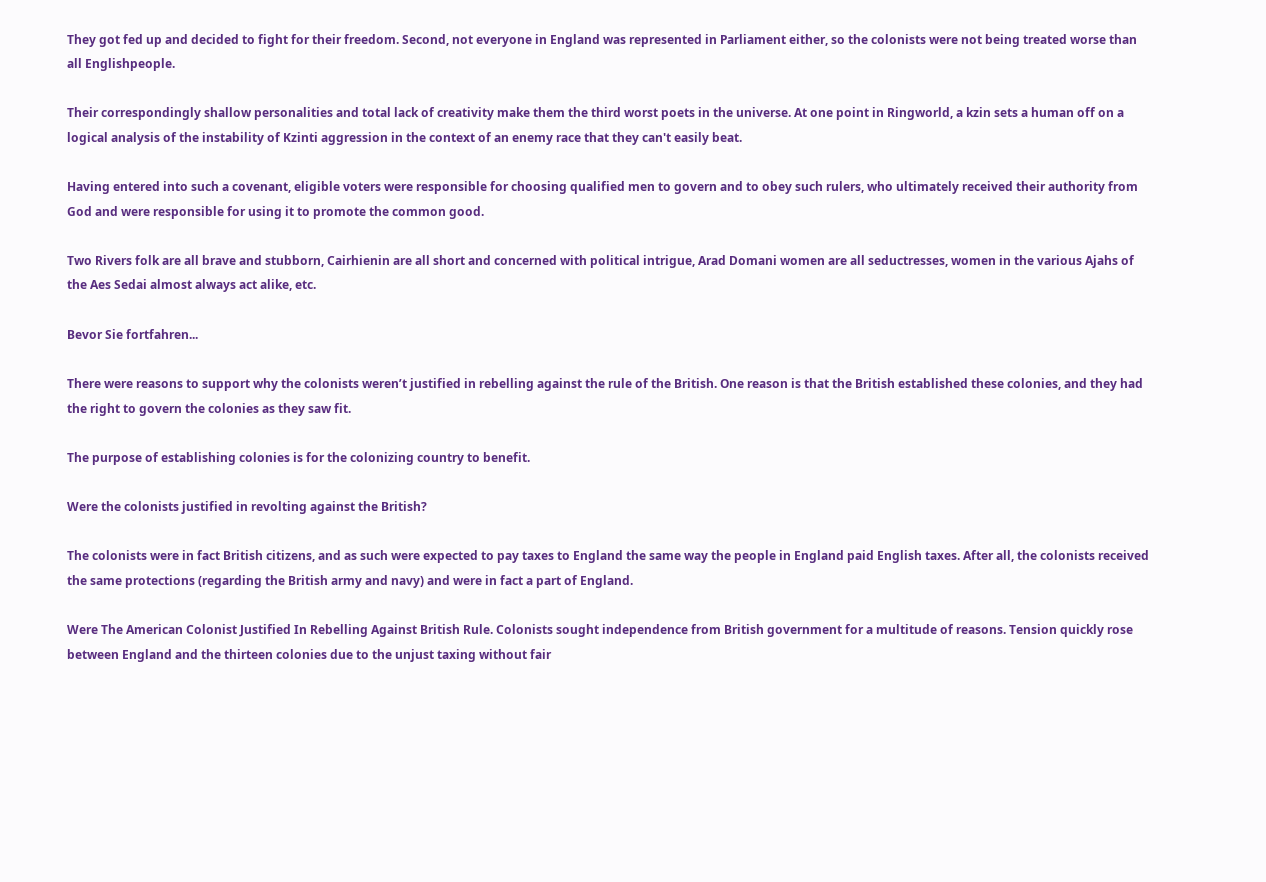They got fed up and decided to fight for their freedom. Second, not everyone in England was represented in Parliament either, so the colonists were not being treated worse than all Englishpeople.

Their correspondingly shallow personalities and total lack of creativity make them the third worst poets in the universe. At one point in Ringworld, a kzin sets a human off on a logical analysis of the instability of Kzinti aggression in the context of an enemy race that they can't easily beat.

Having entered into such a covenant, eligible voters were responsible for choosing qualified men to govern and to obey such rulers, who ultimately received their authority from God and were responsible for using it to promote the common good.

Two Rivers folk are all brave and stubborn, Cairhienin are all short and concerned with political intrigue, Arad Domani women are all seductresses, women in the various Ajahs of the Aes Sedai almost always act alike, etc.

Bevor Sie fortfahren...

There were reasons to support why the colonists weren’t justified in rebelling against the rule of the British. One reason is that the British established these colonies, and they had the right to govern the colonies as they saw fit.

The purpose of establishing colonies is for the colonizing country to benefit.

Were the colonists justified in revolting against the British?

The colonists were in fact British citizens, and as such were expected to pay taxes to England the same way the people in England paid English taxes. After all, the colonists received the same protections (regarding the British army and navy) and were in fact a part of England.

Were The American Colonist Justified In Rebelling Against British Rule. Colonists sought independence from British government for a multitude of reasons. Tension quickly rose between England and the thirteen colonies due to the unjust taxing without fair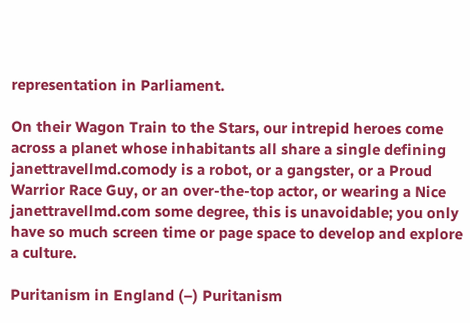representation in Parliament.

On their Wagon Train to the Stars, our intrepid heroes come across a planet whose inhabitants all share a single defining janettravellmd.comody is a robot, or a gangster, or a Proud Warrior Race Guy, or an over-the-top actor, or wearing a Nice janettravellmd.com some degree, this is unavoidable; you only have so much screen time or page space to develop and explore a culture.

Puritanism in England (–) Puritanism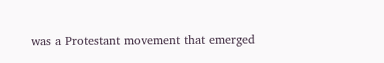was a Protestant movement that emerged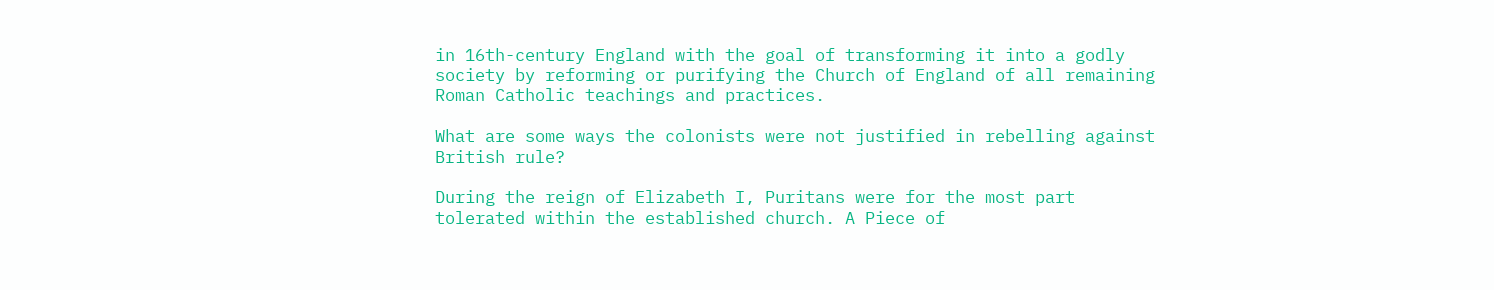in 16th-century England with the goal of transforming it into a godly society by reforming or purifying the Church of England of all remaining Roman Catholic teachings and practices.

What are some ways the colonists were not justified in rebelling against British rule?

During the reign of Elizabeth I, Puritans were for the most part tolerated within the established church. A Piece of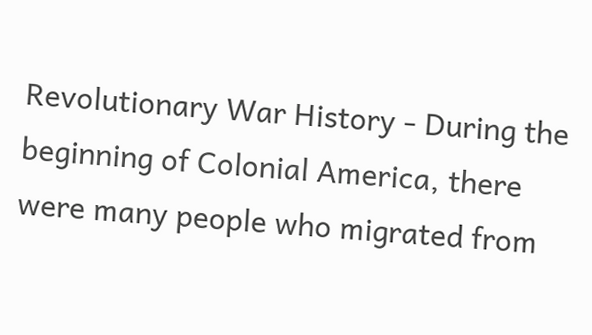Revolutionary War History - During the beginning of Colonial America, there were many people who migrated from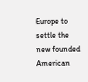Europe to settle the new founded American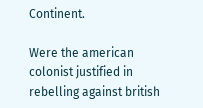Continent.

Were the american colonist justified in rebelling against british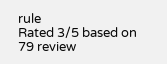rule
Rated 3/5 based on 79 review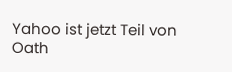Yahoo ist jetzt Teil von Oath